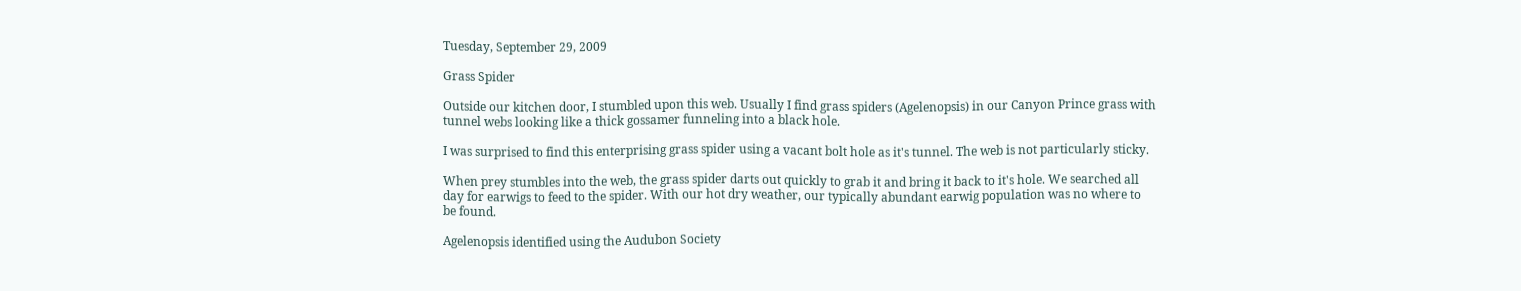Tuesday, September 29, 2009

Grass Spider

Outside our kitchen door, I stumbled upon this web. Usually I find grass spiders (Agelenopsis) in our Canyon Prince grass with tunnel webs looking like a thick gossamer funneling into a black hole.

I was surprised to find this enterprising grass spider using a vacant bolt hole as it's tunnel. The web is not particularly sticky.

When prey stumbles into the web, the grass spider darts out quickly to grab it and bring it back to it's hole. We searched all day for earwigs to feed to the spider. With our hot dry weather, our typically abundant earwig population was no where to be found.

Agelenopsis identified using the Audubon Society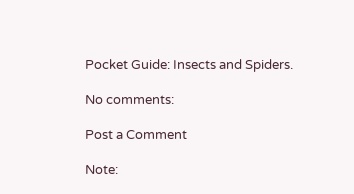Pocket Guide: Insects and Spiders.

No comments:

Post a Comment

Note: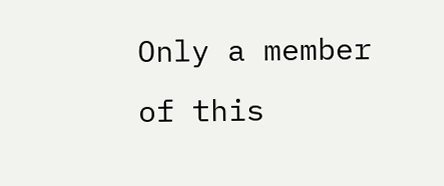Only a member of this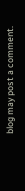blog may post a comment.